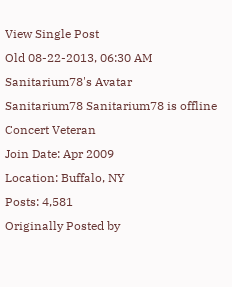View Single Post
Old 08-22-2013, 06:30 AM
Sanitarium78's Avatar
Sanitarium78 Sanitarium78 is offline
Concert Veteran
Join Date: Apr 2009
Location: Buffalo, NY
Posts: 4,581
Originally Posted by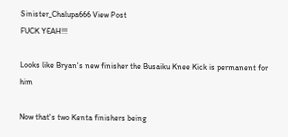Sinister_Chalupa666 View Post
FUCK YEAH!!!

Looks like Bryan's new finisher the Busaiku Knee Kick is permanent for him

Now that's two Kenta finishers being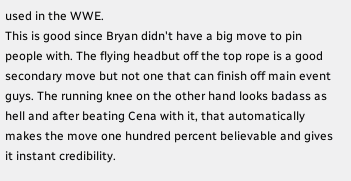used in the WWE.
This is good since Bryan didn't have a big move to pin people with. The flying headbut off the top rope is a good secondary move but not one that can finish off main event guys. The running knee on the other hand looks badass as hell and after beating Cena with it, that automatically makes the move one hundred percent believable and gives it instant credibility.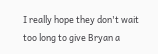I really hope they don't wait too long to give Bryan a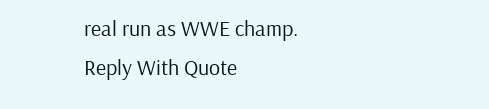real run as WWE champ.
Reply With Quote